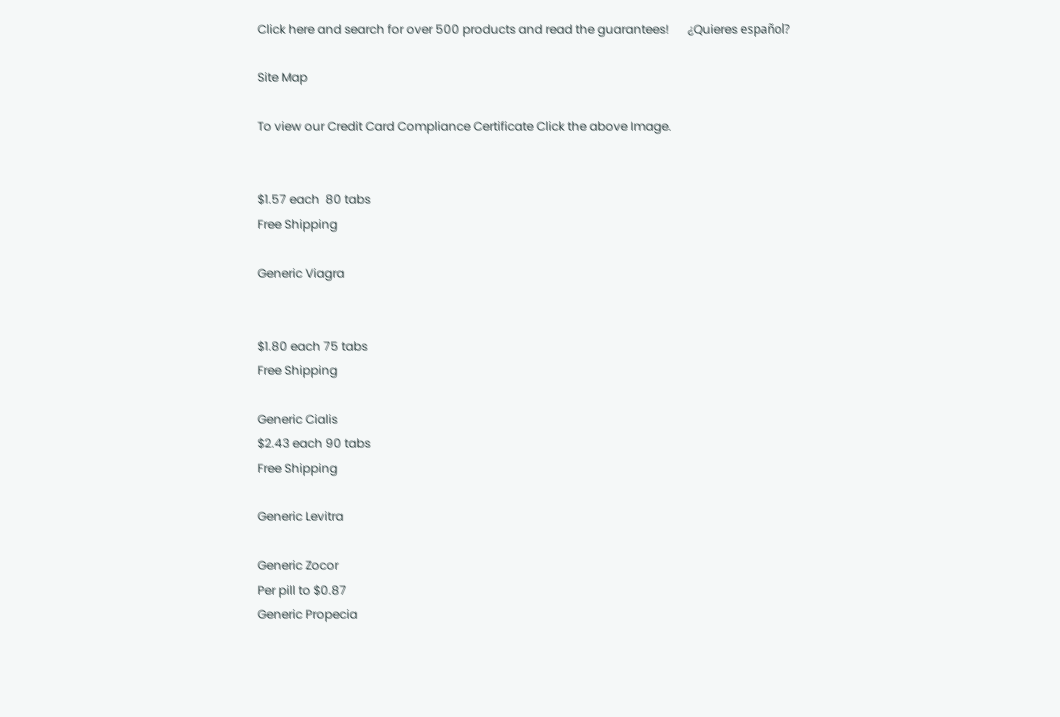Click here and search for over 500 products and read the guarantees!      ¿Quieres español?

Site Map

To view our Credit Card Compliance Certificate Click the above Image.


$1.57 each  80 tabs
Free Shipping

Generic Viagra


$1.80 each 75 tabs
Free Shipping

Generic Cialis
$2.43 each 90 tabs
Free Shipping

Generic Levitra

Generic Zocor
Per pill to $0.87
Generic Propecia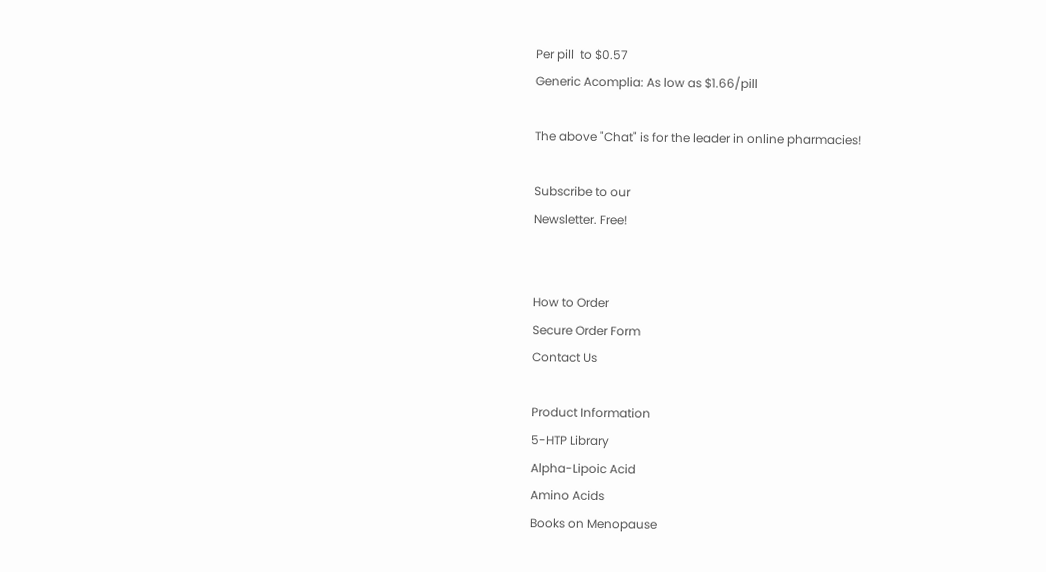Per pill  to $0.57
Generic Acomplia: As low as $1.66/pill

The above "Chat" is for the leader in online pharmacies!

Subscribe to our
Newsletter. Free!


How to Order
Secure Order Form
Contact Us

Product Information
5-HTP Library
Alpha-Lipoic Acid
Amino Acids
Books on Menopause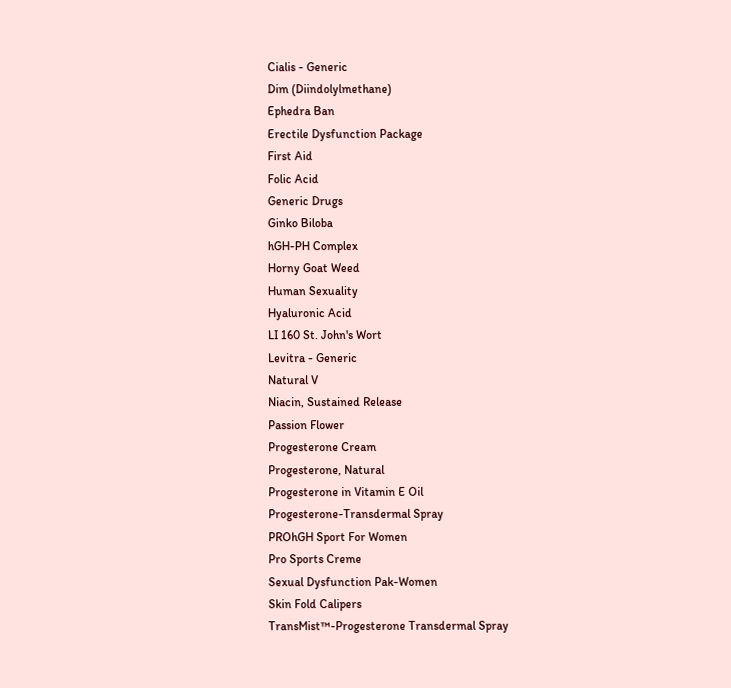Cialis - Generic
Dim (Diindolylmethane)
Ephedra Ban
Erectile Dysfunction Package
First Aid
Folic Acid
Generic Drugs
Ginko Biloba
hGH-PH Complex
Horny Goat Weed
Human Sexuality
Hyaluronic Acid
LI 160 St. John's Wort
Levitra - Generic
Natural V
Niacin, Sustained Release
Passion Flower
Progesterone Cream
Progesterone, Natural
Progesterone in Vitamin E Oil
Progesterone-Transdermal Spray
PROhGH Sport For Women
Pro Sports Creme
Sexual Dysfunction Pak-Women
Skin Fold Calipers
TransMist™-Progesterone Transdermal Spray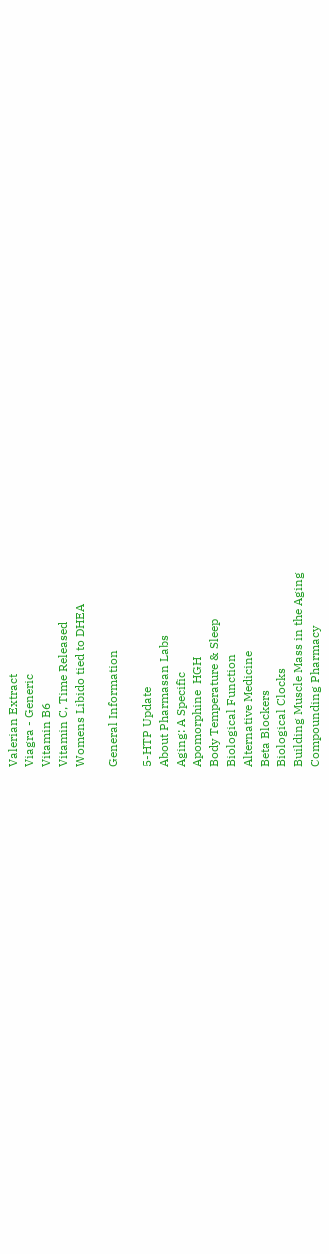Valerian Extract
Viagra - Generic
Vitamin B6
Vitamin C, Time Released
Womens Libido tied to DHEA

General Information

5-HTP Update
About Pharmasan Labs
Aging: A Specific
Apomorphine  HGH
Body Temperature & Sleep
Biological Function
Alternative Medicine
Beta Blockers
Biological Clocks
Building Muscle Mass in the Aging
Compounding Pharmacy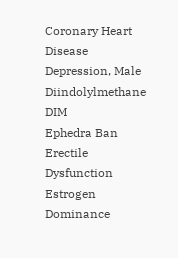Coronary Heart Disease
Depression, Male
Diindolylmethane DIM
Ephedra Ban
Erectile Dysfunction
Estrogen Dominance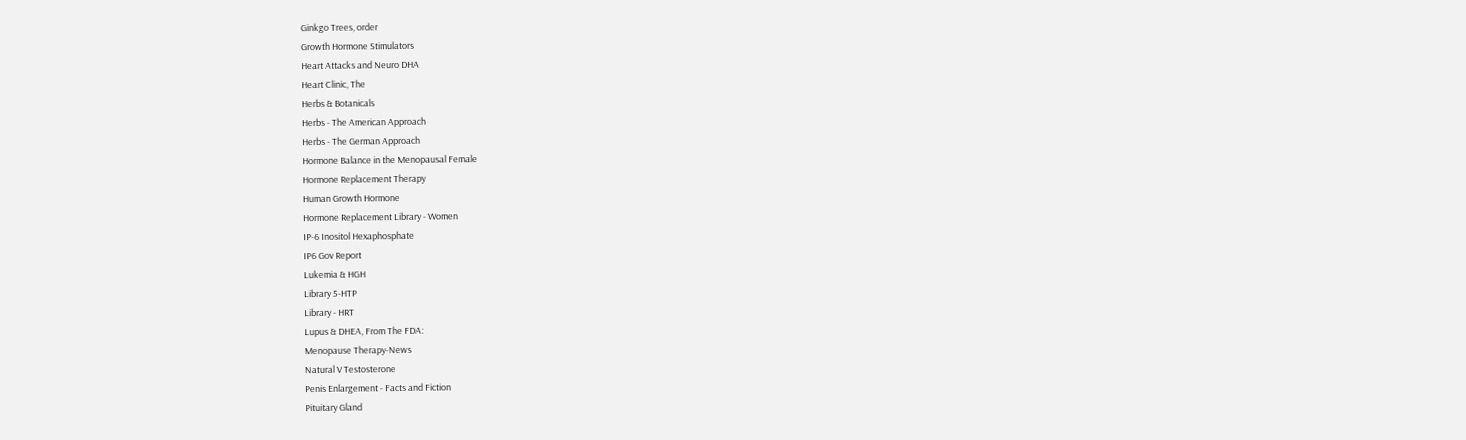Ginkgo Trees, order
Growth Hormone Stimulators
Heart Attacks and Neuro DHA
Heart Clinic, The
Herbs & Botanicals
Herbs - The American Approach
Herbs - The German Approach
Hormone Balance in the Menopausal Female
Hormone Replacement Therapy
Human Growth Hormone
Hormone Replacement Library - Women
IP-6 Inositol Hexaphosphate
IP6 Gov Report
Lukemia & HGH
Library 5-HTP
Library - HRT
Lupus & DHEA, From The FDA:
Menopause Therapy-News
Natural V Testosterone
Penis Enlargement - Facts and Fiction
Pituitary Gland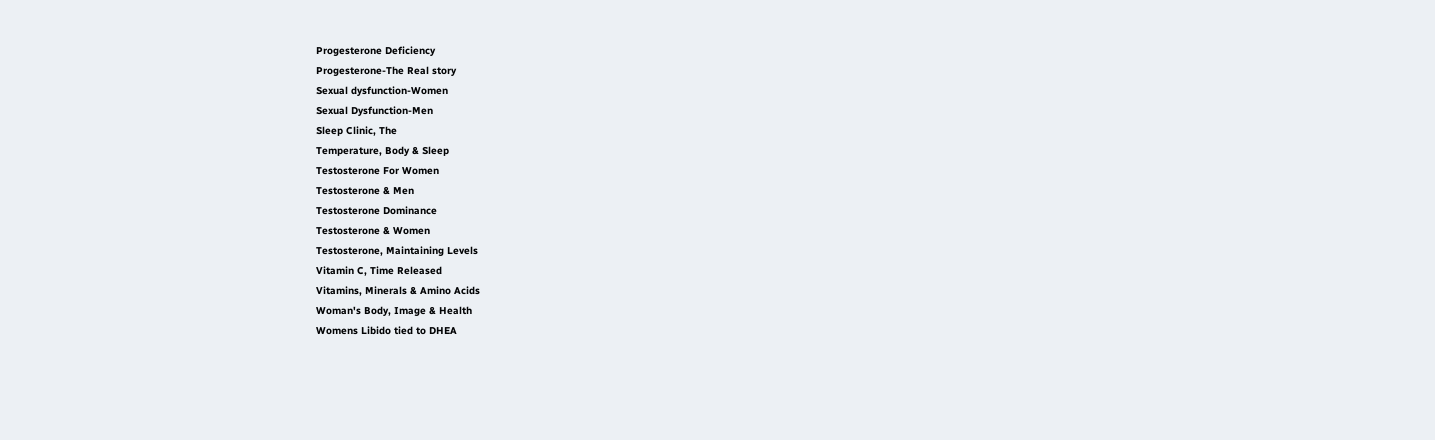Progesterone Deficiency
Progesterone-The Real story
Sexual dysfunction-Women
Sexual Dysfunction-Men
Sleep Clinic, The
Temperature, Body & Sleep
Testosterone For Women
Testosterone & Men
Testosterone Dominance
Testosterone & Women
Testosterone, Maintaining Levels
Vitamin C, Time Released
Vitamins, Minerals & Amino Acids
Woman's Body, Image & Health
Womens Libido tied to DHEA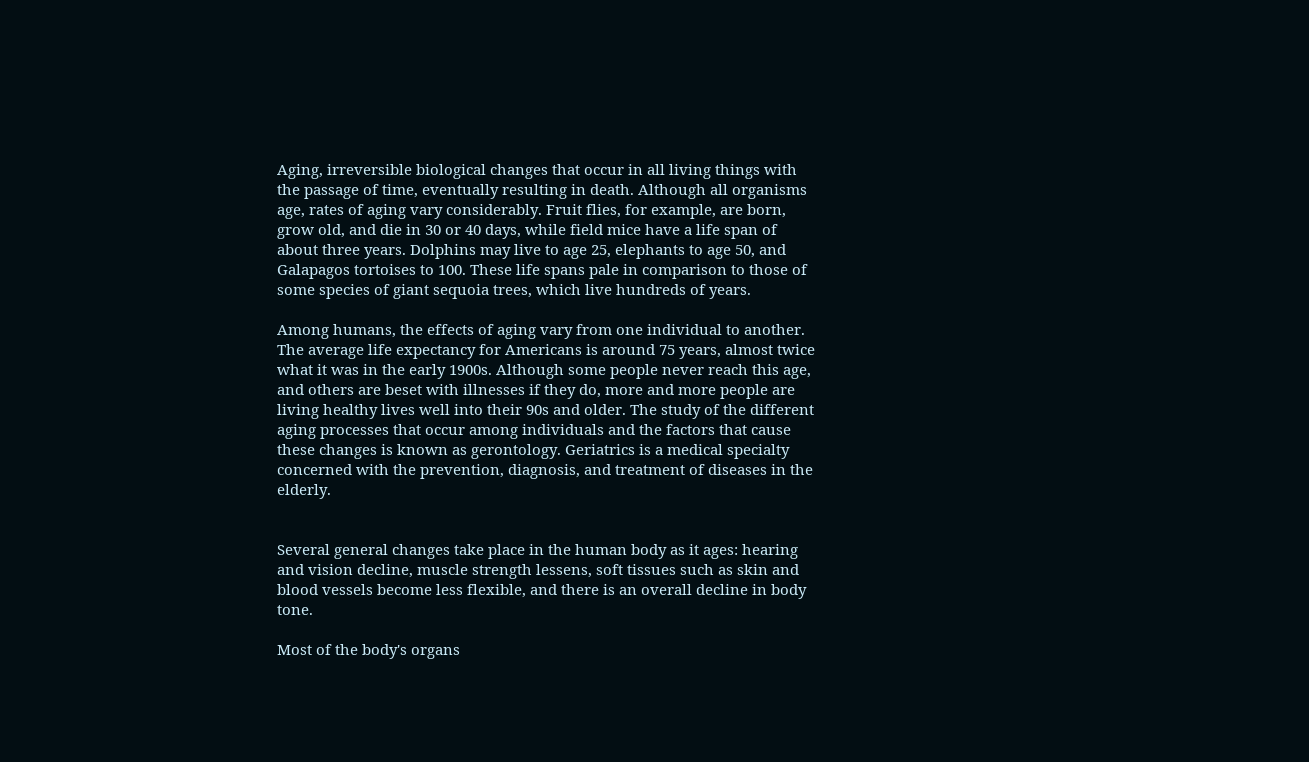Aging, irreversible biological changes that occur in all living things with the passage of time, eventually resulting in death. Although all organisms age, rates of aging vary considerably. Fruit flies, for example, are born, grow old, and die in 30 or 40 days, while field mice have a life span of about three years. Dolphins may live to age 25, elephants to age 50, and Galapagos tortoises to 100. These life spans pale in comparison to those of some species of giant sequoia trees, which live hundreds of years.

Among humans, the effects of aging vary from one individual to another. The average life expectancy for Americans is around 75 years, almost twice what it was in the early 1900s. Although some people never reach this age, and others are beset with illnesses if they do, more and more people are living healthy lives well into their 90s and older. The study of the different aging processes that occur among individuals and the factors that cause these changes is known as gerontology. Geriatrics is a medical specialty concerned with the prevention, diagnosis, and treatment of diseases in the elderly.


Several general changes take place in the human body as it ages: hearing and vision decline, muscle strength lessens, soft tissues such as skin and blood vessels become less flexible, and there is an overall decline in body tone.

Most of the body's organs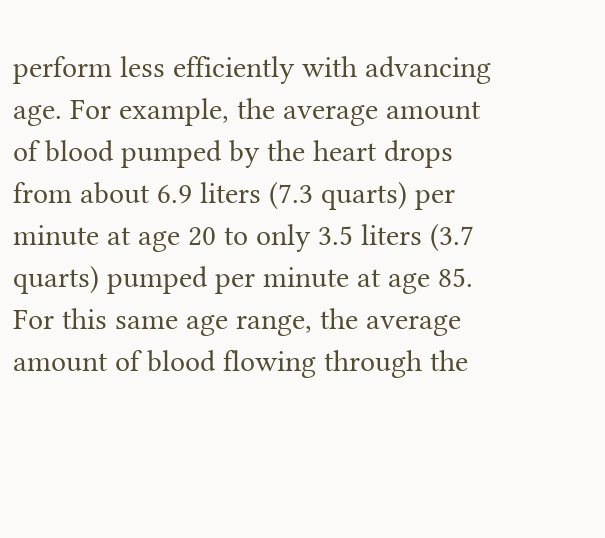perform less efficiently with advancing age. For example, the average amount of blood pumped by the heart drops from about 6.9 liters (7.3 quarts) per minute at age 20 to only 3.5 liters (3.7 quarts) pumped per minute at age 85. For this same age range, the average amount of blood flowing through the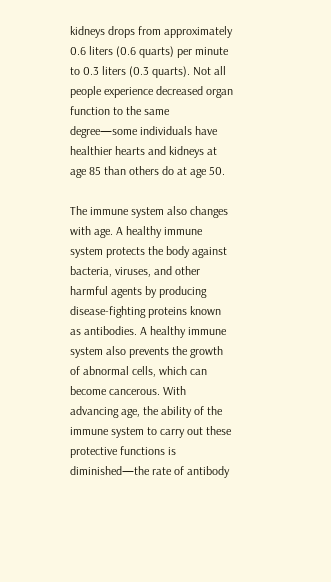kidneys drops from approximately 0.6 liters (0.6 quarts) per minute to 0.3 liters (0.3 quarts). Not all people experience decreased organ function to the same degree—some individuals have healthier hearts and kidneys at age 85 than others do at age 50.

The immune system also changes with age. A healthy immune system protects the body against bacteria, viruses, and other harmful agents by producing disease-fighting proteins known as antibodies. A healthy immune system also prevents the growth of abnormal cells, which can become cancerous. With advancing age, the ability of the immune system to carry out these protective functions is diminished—the rate of antibody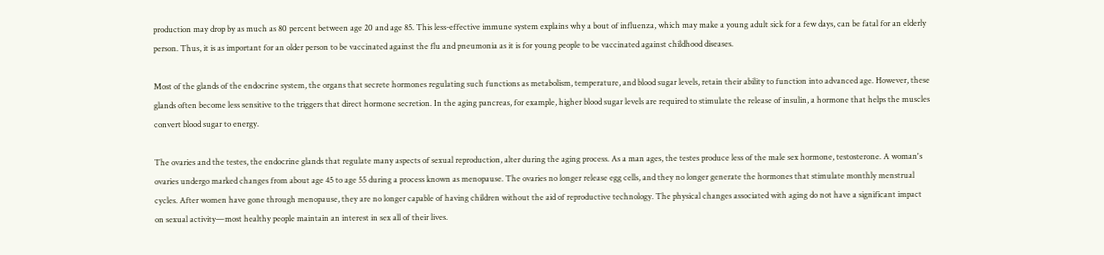production may drop by as much as 80 percent between age 20 and age 85. This less-effective immune system explains why a bout of influenza, which may make a young adult sick for a few days, can be fatal for an elderly person. Thus, it is as important for an older person to be vaccinated against the flu and pneumonia as it is for young people to be vaccinated against childhood diseases.

Most of the glands of the endocrine system, the organs that secrete hormones regulating such functions as metabolism, temperature, and blood sugar levels, retain their ability to function into advanced age. However, these glands often become less sensitive to the triggers that direct hormone secretion. In the aging pancreas, for example, higher blood sugar levels are required to stimulate the release of insulin, a hormone that helps the muscles convert blood sugar to energy.

The ovaries and the testes, the endocrine glands that regulate many aspects of sexual reproduction, alter during the aging process. As a man ages, the testes produce less of the male sex hormone, testosterone. A woman's ovaries undergo marked changes from about age 45 to age 55 during a process known as menopause. The ovaries no longer release egg cells, and they no longer generate the hormones that stimulate monthly menstrual cycles. After women have gone through menopause, they are no longer capable of having children without the aid of reproductive technology. The physical changes associated with aging do not have a significant impact on sexual activity—most healthy people maintain an interest in sex all of their lives.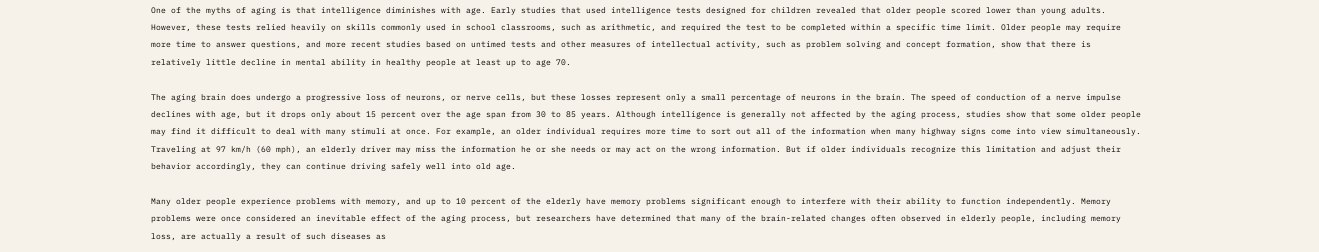One of the myths of aging is that intelligence diminishes with age. Early studies that used intelligence tests designed for children revealed that older people scored lower than young adults. However, these tests relied heavily on skills commonly used in school classrooms, such as arithmetic, and required the test to be completed within a specific time limit. Older people may require more time to answer questions, and more recent studies based on untimed tests and other measures of intellectual activity, such as problem solving and concept formation, show that there is relatively little decline in mental ability in healthy people at least up to age 70.

The aging brain does undergo a progressive loss of neurons, or nerve cells, but these losses represent only a small percentage of neurons in the brain. The speed of conduction of a nerve impulse declines with age, but it drops only about 15 percent over the age span from 30 to 85 years. Although intelligence is generally not affected by the aging process, studies show that some older people may find it difficult to deal with many stimuli at once. For example, an older individual requires more time to sort out all of the information when many highway signs come into view simultaneously. Traveling at 97 km/h (60 mph), an elderly driver may miss the information he or she needs or may act on the wrong information. But if older individuals recognize this limitation and adjust their behavior accordingly, they can continue driving safely well into old age.

Many older people experience problems with memory, and up to 10 percent of the elderly have memory problems significant enough to interfere with their ability to function independently. Memory problems were once considered an inevitable effect of the aging process, but researchers have determined that many of the brain-related changes often observed in elderly people, including memory loss, are actually a result of such diseases as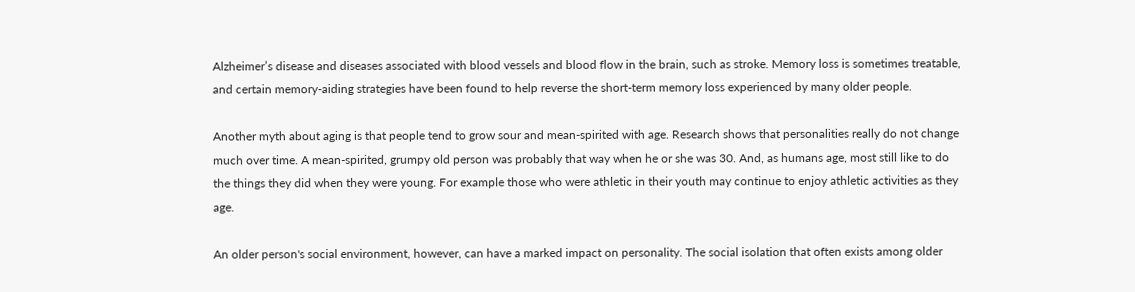Alzheimer’s disease and diseases associated with blood vessels and blood flow in the brain, such as stroke. Memory loss is sometimes treatable, and certain memory-aiding strategies have been found to help reverse the short-term memory loss experienced by many older people.

Another myth about aging is that people tend to grow sour and mean-spirited with age. Research shows that personalities really do not change much over time. A mean-spirited, grumpy old person was probably that way when he or she was 30. And, as humans age, most still like to do the things they did when they were young. For example those who were athletic in their youth may continue to enjoy athletic activities as they age.

An older person's social environment, however, can have a marked impact on personality. The social isolation that often exists among older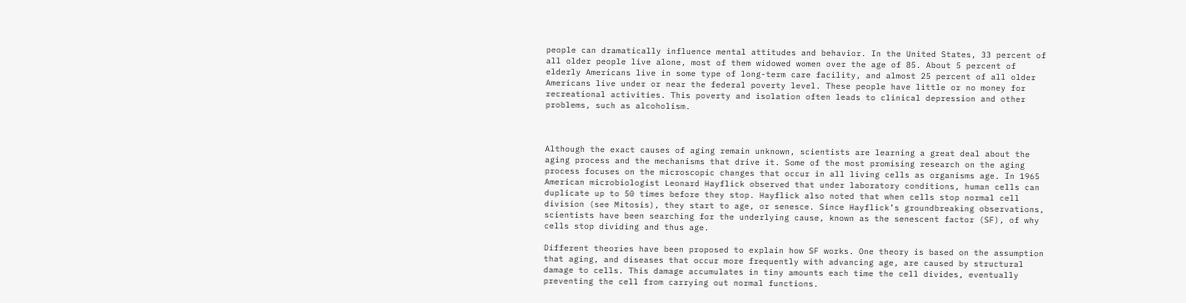people can dramatically influence mental attitudes and behavior. In the United States, 33 percent of all older people live alone, most of them widowed women over the age of 85. About 5 percent of elderly Americans live in some type of long-term care facility, and almost 25 percent of all older Americans live under or near the federal poverty level. These people have little or no money for recreational activities. This poverty and isolation often leads to clinical depression and other problems, such as alcoholism.



Although the exact causes of aging remain unknown, scientists are learning a great deal about the aging process and the mechanisms that drive it. Some of the most promising research on the aging process focuses on the microscopic changes that occur in all living cells as organisms age. In 1965 American microbiologist Leonard Hayflick observed that under laboratory conditions, human cells can duplicate up to 50 times before they stop. Hayflick also noted that when cells stop normal cell division (see Mitosis), they start to age, or senesce. Since Hayflick’s groundbreaking observations, scientists have been searching for the underlying cause, known as the senescent factor (SF), of why cells stop dividing and thus age.

Different theories have been proposed to explain how SF works. One theory is based on the assumption that aging, and diseases that occur more frequently with advancing age, are caused by structural damage to cells. This damage accumulates in tiny amounts each time the cell divides, eventually preventing the cell from carrying out normal functions.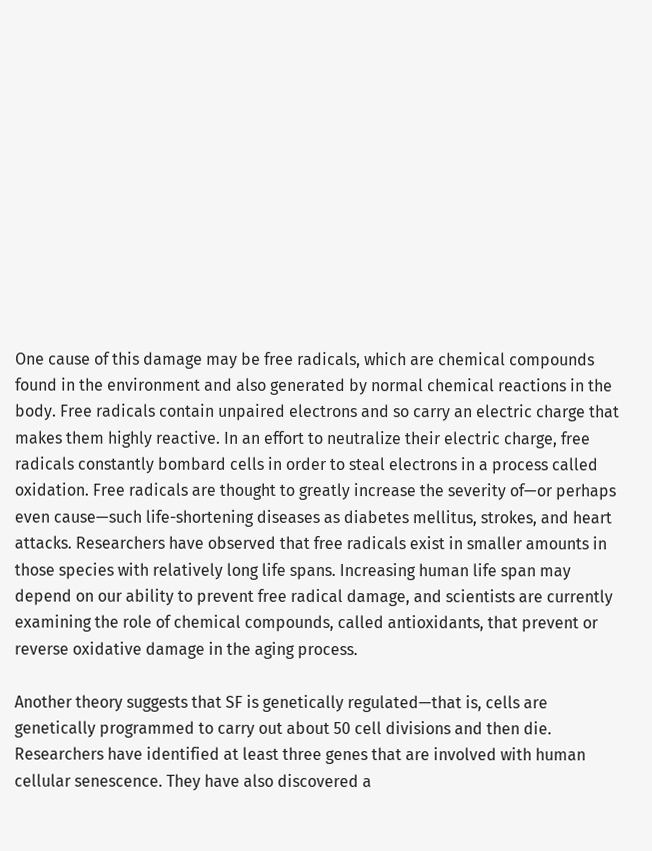One cause of this damage may be free radicals, which are chemical compounds found in the environment and also generated by normal chemical reactions in the body. Free radicals contain unpaired electrons and so carry an electric charge that makes them highly reactive. In an effort to neutralize their electric charge, free radicals constantly bombard cells in order to steal electrons in a process called oxidation. Free radicals are thought to greatly increase the severity of—or perhaps even cause—such life-shortening diseases as diabetes mellitus, strokes, and heart attacks. Researchers have observed that free radicals exist in smaller amounts in those species with relatively long life spans. Increasing human life span may depend on our ability to prevent free radical damage, and scientists are currently examining the role of chemical compounds, called antioxidants, that prevent or reverse oxidative damage in the aging process.

Another theory suggests that SF is genetically regulated—that is, cells are genetically programmed to carry out about 50 cell divisions and then die. Researchers have identified at least three genes that are involved with human cellular senescence. They have also discovered a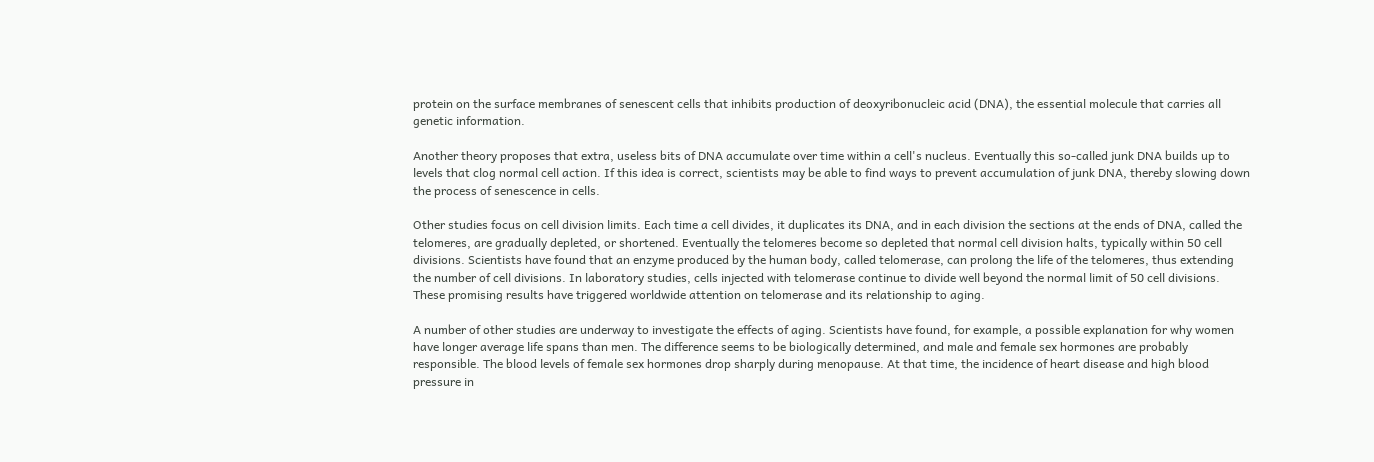protein on the surface membranes of senescent cells that inhibits production of deoxyribonucleic acid (DNA), the essential molecule that carries all genetic information.

Another theory proposes that extra, useless bits of DNA accumulate over time within a cell's nucleus. Eventually this so-called junk DNA builds up to levels that clog normal cell action. If this idea is correct, scientists may be able to find ways to prevent accumulation of junk DNA, thereby slowing down the process of senescence in cells.

Other studies focus on cell division limits. Each time a cell divides, it duplicates its DNA, and in each division the sections at the ends of DNA, called the telomeres, are gradually depleted, or shortened. Eventually the telomeres become so depleted that normal cell division halts, typically within 50 cell divisions. Scientists have found that an enzyme produced by the human body, called telomerase, can prolong the life of the telomeres, thus extending the number of cell divisions. In laboratory studies, cells injected with telomerase continue to divide well beyond the normal limit of 50 cell divisions. These promising results have triggered worldwide attention on telomerase and its relationship to aging.

A number of other studies are underway to investigate the effects of aging. Scientists have found, for example, a possible explanation for why women have longer average life spans than men. The difference seems to be biologically determined, and male and female sex hormones are probably responsible. The blood levels of female sex hormones drop sharply during menopause. At that time, the incidence of heart disease and high blood pressure in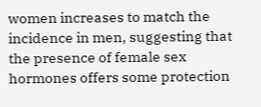women increases to match the incidence in men, suggesting that the presence of female sex hormones offers some protection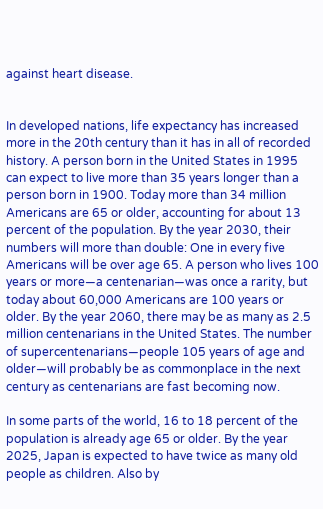against heart disease.


In developed nations, life expectancy has increased more in the 20th century than it has in all of recorded history. A person born in the United States in 1995 can expect to live more than 35 years longer than a person born in 1900. Today more than 34 million Americans are 65 or older, accounting for about 13 percent of the population. By the year 2030, their numbers will more than double: One in every five Americans will be over age 65. A person who lives 100 years or more—a centenarian—was once a rarity, but today about 60,000 Americans are 100 years or older. By the year 2060, there may be as many as 2.5 million centenarians in the United States. The number of supercentenarians—people 105 years of age and older—will probably be as commonplace in the next century as centenarians are fast becoming now.

In some parts of the world, 16 to 18 percent of the population is already age 65 or older. By the year 2025, Japan is expected to have twice as many old people as children. Also by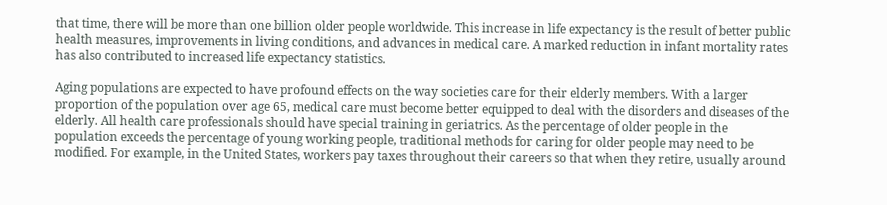that time, there will be more than one billion older people worldwide. This increase in life expectancy is the result of better public health measures, improvements in living conditions, and advances in medical care. A marked reduction in infant mortality rates has also contributed to increased life expectancy statistics.

Aging populations are expected to have profound effects on the way societies care for their elderly members. With a larger proportion of the population over age 65, medical care must become better equipped to deal with the disorders and diseases of the elderly. All health care professionals should have special training in geriatrics. As the percentage of older people in the population exceeds the percentage of young working people, traditional methods for caring for older people may need to be modified. For example, in the United States, workers pay taxes throughout their careers so that when they retire, usually around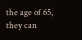the age of 65, they can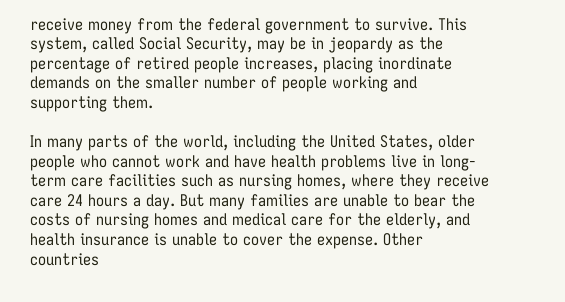receive money from the federal government to survive. This system, called Social Security, may be in jeopardy as the percentage of retired people increases, placing inordinate demands on the smaller number of people working and supporting them.

In many parts of the world, including the United States, older people who cannot work and have health problems live in long-term care facilities such as nursing homes, where they receive care 24 hours a day. But many families are unable to bear the costs of nursing homes and medical care for the elderly, and health insurance is unable to cover the expense. Other countries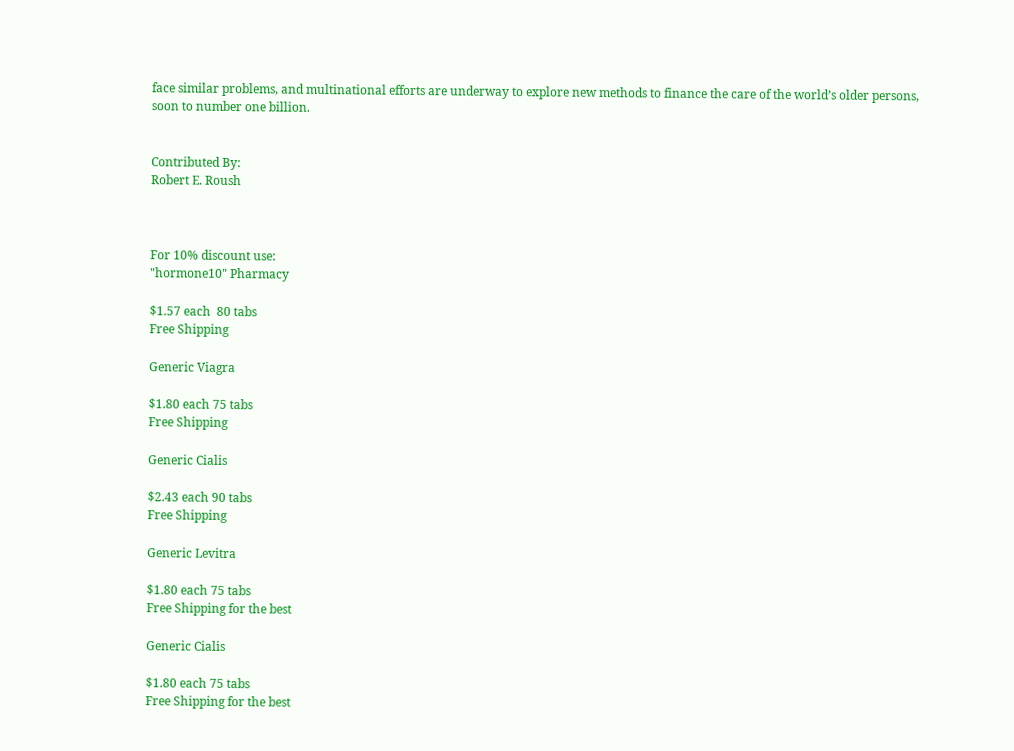face similar problems, and multinational efforts are underway to explore new methods to finance the care of the world’s older persons, soon to number one billion.


Contributed By:
Robert E. Roush



For 10% discount use:
"hormone10" Pharmacy

$1.57 each  80 tabs
Free Shipping

Generic Viagra

$1.80 each 75 tabs
Free Shipping

Generic Cialis

$2.43 each 90 tabs
Free Shipping

Generic Levitra

$1.80 each 75 tabs
Free Shipping for the best

Generic Cialis

$1.80 each 75 tabs
Free Shipping for the best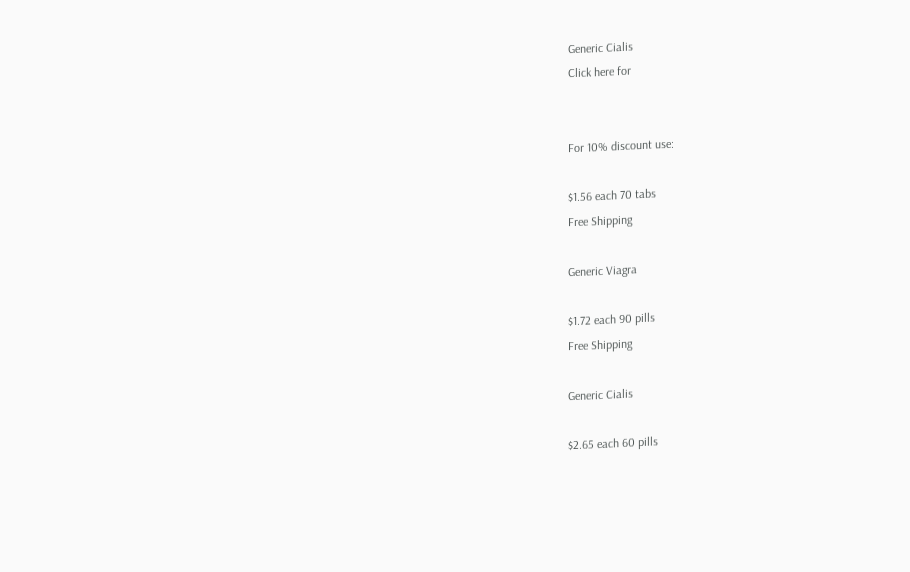Generic Cialis
Click here for


For 10% discount use:

$1.56 each 70 tabs
Free Shipping

Generic Viagra

$1.72 each 90 pills
Free Shipping

Generic Cialis

$2.65 each 60 pills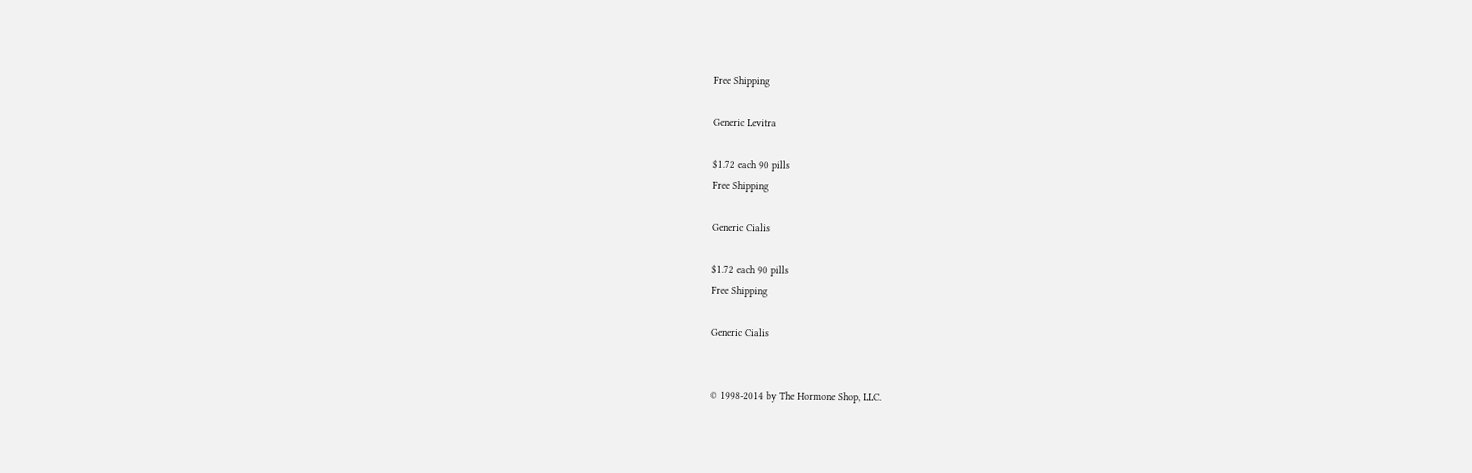Free Shipping

Generic Levitra

$1.72 each 90 pills
Free Shipping

Generic Cialis

$1.72 each 90 pills
Free Shipping

Generic Cialis


© 1998-2014 by The Hormone Shop, LLC.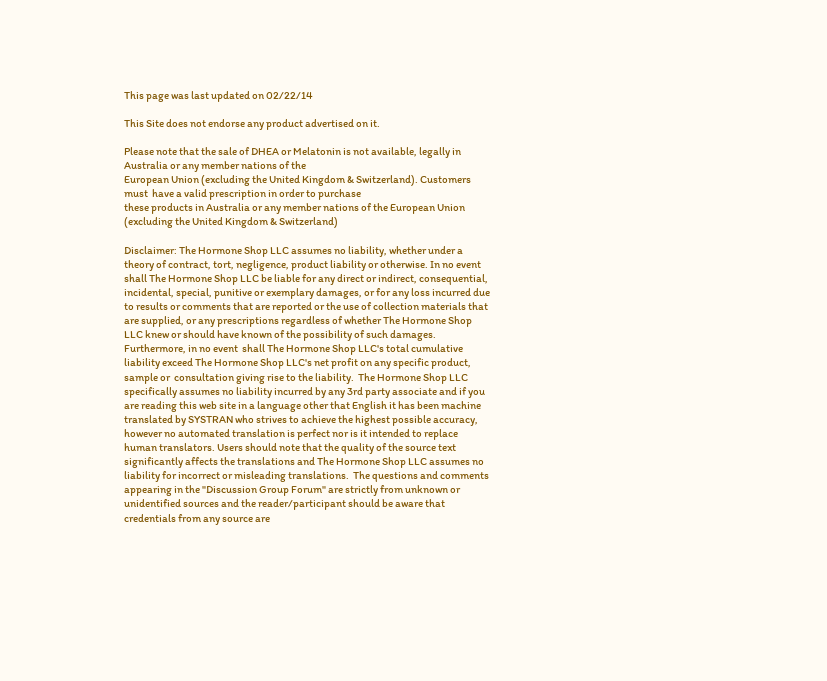This page was last updated on 02/22/14

This Site does not endorse any product advertised on it.

Please note that the sale of DHEA or Melatonin is not available, legally in Australia or any member nations of the
European Union (excluding the United Kingdom & Switzerland). Customers must  have a valid prescription in order to purchase
these products in Australia or any member nations of the European Union (excluding the United Kingdom & Switzerland)

Disclaimer: The Hormone Shop LLC assumes no liability, whether under a theory of contract, tort, negligence, product liability or otherwise. In no event shall The Hormone Shop LLC be liable for any direct or indirect, consequential, incidental, special, punitive or exemplary damages, or for any loss incurred due to results or comments that are reported or the use of collection materials that are supplied, or any prescriptions regardless of whether The Hormone Shop LLC knew or should have known of the possibility of such damages. Furthermore, in no event  shall The Hormone Shop LLC's total cumulative liability exceed The Hormone Shop LLC's net profit on any specific product, sample or  consultation giving rise to the liability.  The Hormone Shop LLC specifically assumes no liability incurred by any 3rd party associate and if you are reading this web site in a language other that English it has been machine translated by SYSTRAN who strives to achieve the highest possible accuracy, however no automated translation is perfect nor is it intended to replace human translators. Users should note that the quality of the source text significantly affects the translations and The Hormone Shop LLC assumes no liability for incorrect or misleading translations.  The questions and comments appearing in the "Discussion Group Forum" are strictly from unknown or unidentified sources and the reader/participant should be aware that credentials from any source are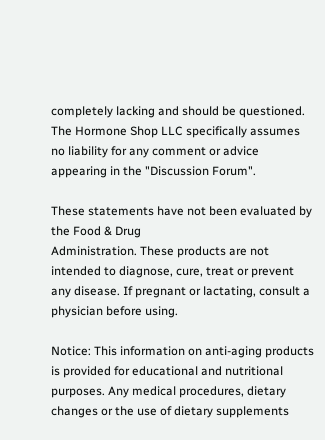completely lacking and should be questioned.  The Hormone Shop LLC specifically assumes no liability for any comment or advice appearing in the "Discussion Forum".

These statements have not been evaluated by the Food & Drug
Administration. These products are not intended to diagnose, cure, treat or prevent
any disease. If pregnant or lactating, consult a physician before using.

Notice: This information on anti-aging products  is provided for educational and nutritional purposes. Any medical procedures, dietary changes or the use of dietary supplements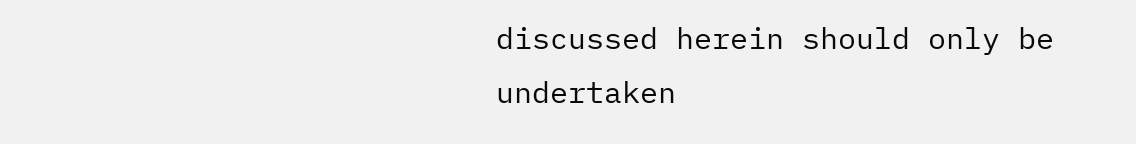discussed herein should only be undertaken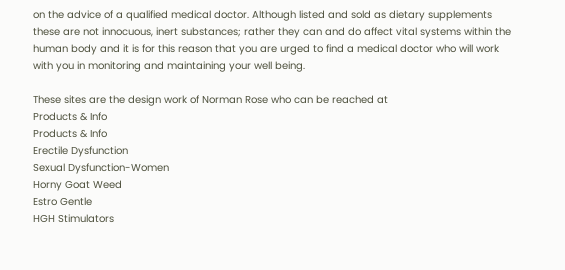on the advice of a qualified medical doctor. Although listed and sold as dietary supplements these are not innocuous, inert substances; rather they can and do affect vital systems within the human body and it is for this reason that you are urged to find a medical doctor who will work with you in monitoring and maintaining your well being.

These sites are the design work of Norman Rose who can be reached at
Products & Info
Products & Info
Erectile Dysfunction
Sexual Dysfunction-Women
Horny Goat Weed
Estro Gentle
HGH Stimulators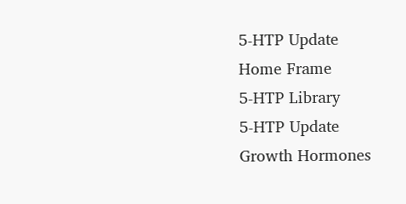5-HTP Update
Home Frame
5-HTP Library
5-HTP Update
Growth Hormones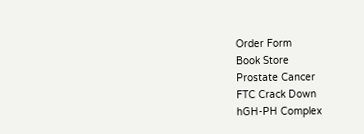Order Form
Book Store
Prostate Cancer
FTC Crack Down
hGH-PH Complex